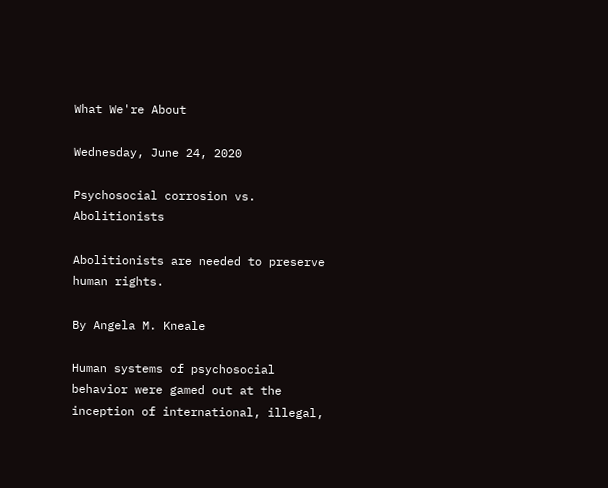What We're About

Wednesday, June 24, 2020

Psychosocial corrosion vs. Abolitionists

Abolitionists are needed to preserve human rights.

By Angela M. Kneale

Human systems of psychosocial behavior were gamed out at the inception of international, illegal,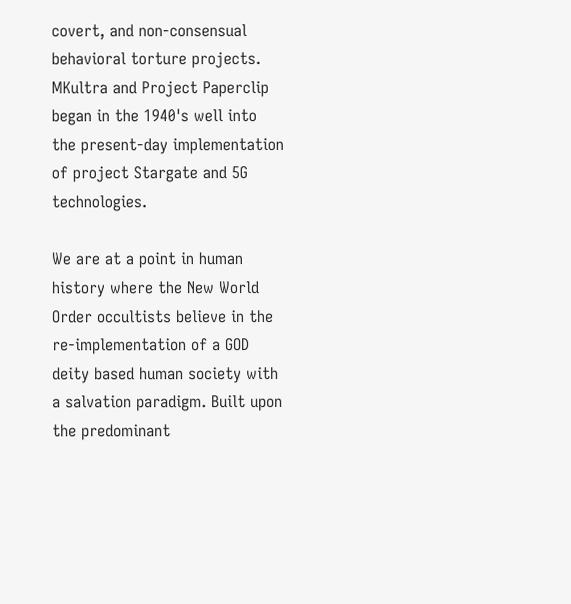covert, and non-consensual behavioral torture projects. MKultra and Project Paperclip began in the 1940's well into the present-day implementation of project Stargate and 5G technologies.

We are at a point in human history where the New World Order occultists believe in the re-implementation of a GOD deity based human society with a salvation paradigm. Built upon the predominant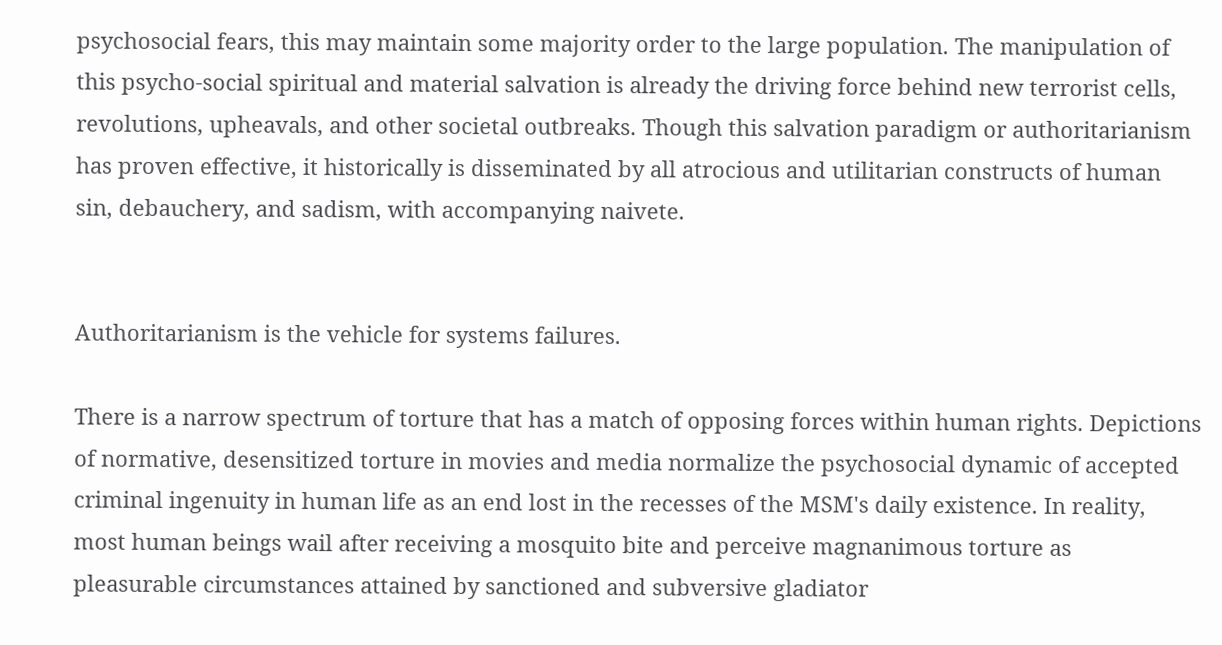psychosocial fears, this may maintain some majority order to the large population. The manipulation of this psycho-social spiritual and material salvation is already the driving force behind new terrorist cells, revolutions, upheavals, and other societal outbreaks. Though this salvation paradigm or authoritarianism has proven effective, it historically is disseminated by all atrocious and utilitarian constructs of human sin, debauchery, and sadism, with accompanying naivete.


Authoritarianism is the vehicle for systems failures.

There is a narrow spectrum of torture that has a match of opposing forces within human rights. Depictions of normative, desensitized torture in movies and media normalize the psychosocial dynamic of accepted criminal ingenuity in human life as an end lost in the recesses of the MSM's daily existence. In reality, most human beings wail after receiving a mosquito bite and perceive magnanimous torture as pleasurable circumstances attained by sanctioned and subversive gladiator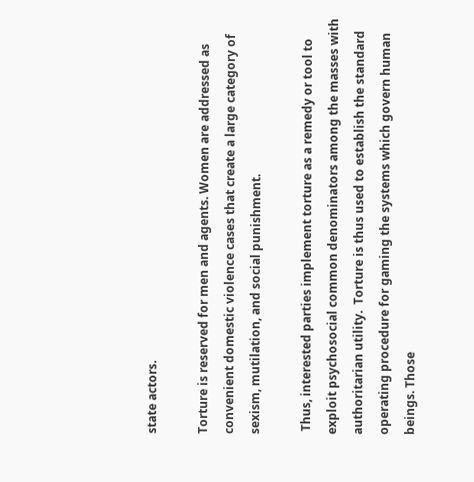state actors.

Torture is reserved for men and agents. Women are addressed as convenient domestic violence cases that create a large category of sexism, mutilation, and social punishment.

 Thus, interested parties implement torture as a remedy or tool to exploit psychosocial common denominators among the masses with authoritarian utility.  Torture is thus used to establish the standard operating procedure for gaming the systems which govern human beings. Those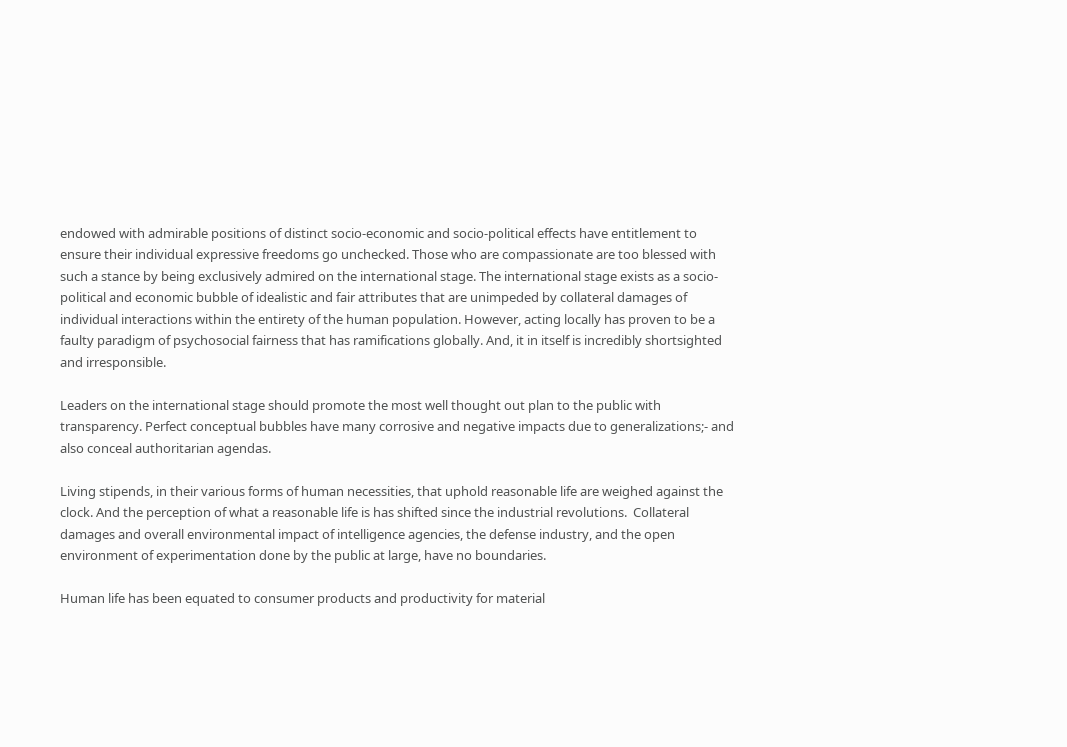endowed with admirable positions of distinct socio-economic and socio-political effects have entitlement to ensure their individual expressive freedoms go unchecked. Those who are compassionate are too blessed with such a stance by being exclusively admired on the international stage. The international stage exists as a socio-political and economic bubble of idealistic and fair attributes that are unimpeded by collateral damages of individual interactions within the entirety of the human population. However, acting locally has proven to be a faulty paradigm of psychosocial fairness that has ramifications globally. And, it in itself is incredibly shortsighted and irresponsible.

Leaders on the international stage should promote the most well thought out plan to the public with transparency. Perfect conceptual bubbles have many corrosive and negative impacts due to generalizations;- and also conceal authoritarian agendas.

Living stipends, in their various forms of human necessities, that uphold reasonable life are weighed against the clock. And the perception of what a reasonable life is has shifted since the industrial revolutions.  Collateral damages and overall environmental impact of intelligence agencies, the defense industry, and the open environment of experimentation done by the public at large, have no boundaries.

Human life has been equated to consumer products and productivity for material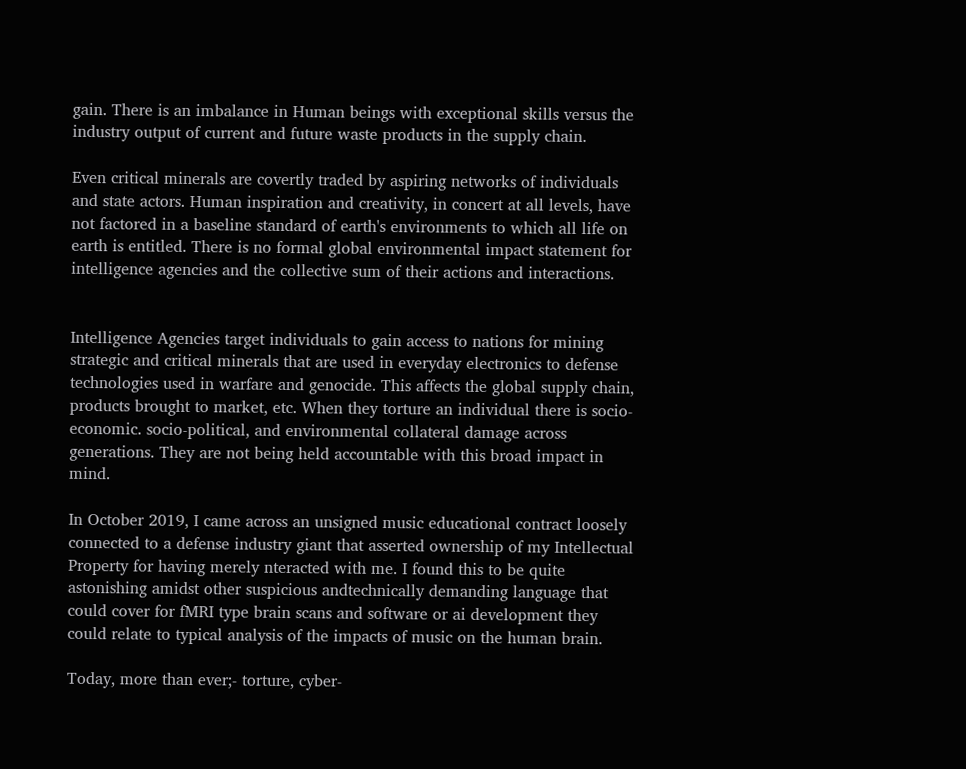gain. There is an imbalance in Human beings with exceptional skills versus the industry output of current and future waste products in the supply chain.

Even critical minerals are covertly traded by aspiring networks of individuals and state actors. Human inspiration and creativity, in concert at all levels, have not factored in a baseline standard of earth's environments to which all life on earth is entitled. There is no formal global environmental impact statement for intelligence agencies and the collective sum of their actions and interactions.


Intelligence Agencies target individuals to gain access to nations for mining strategic and critical minerals that are used in everyday electronics to defense technologies used in warfare and genocide. This affects the global supply chain, products brought to market, etc. When they torture an individual there is socio-economic. socio-political, and environmental collateral damage across generations. They are not being held accountable with this broad impact in mind.

In October 2019, I came across an unsigned music educational contract loosely connected to a defense industry giant that asserted ownership of my Intellectual Property for having merely nteracted with me. I found this to be quite astonishing amidst other suspicious andtechnically demanding language that could cover for fMRI type brain scans and software or ai development they could relate to typical analysis of the impacts of music on the human brain.

Today, more than ever;- torture, cyber-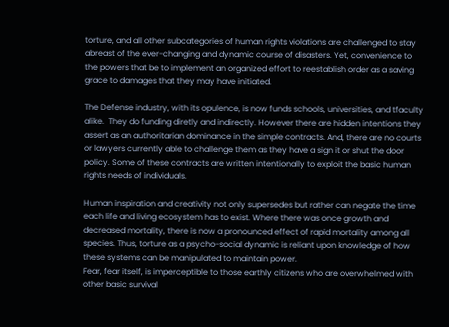torture, and all other subcategories of human rights violations are challenged to stay abreast of the ever-changing and dynamic course of disasters. Yet, convenience to the powers that be to implement an organized effort to reestablish order as a saving grace to damages that they may have initiated.

The Defense industry, with its opulence, is now funds schools, universities, and tfaculty alike.  They do funding diretly and indirectly. However there are hidden intentions they assert as an authoritarian dominance in the simple contracts. And, there are no courts or lawyers currently able to challenge them as they have a sign it or shut the door policy. Some of these contracts are written intentionally to exploit the basic human rights needs of individuals.

Human inspiration and creativity not only supersedes but rather can negate the time each life and living ecosystem has to exist. Where there was once growth and decreased mortality, there is now a pronounced effect of rapid mortality among all species. Thus, torture as a psycho-social dynamic is reliant upon knowledge of how these systems can be manipulated to maintain power.
Fear, fear itself, is imperceptible to those earthly citizens who are overwhelmed with other basic survival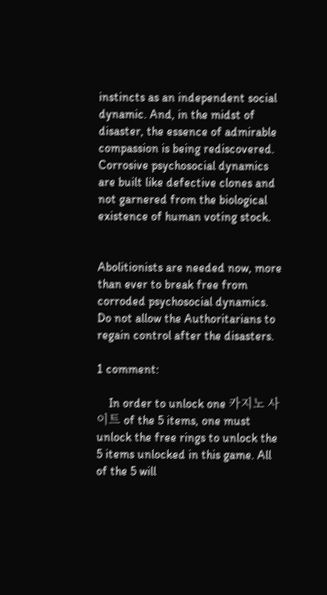instincts as an independent social dynamic. And, in the midst of disaster, the essence of admirable compassion is being rediscovered.  Corrosive psychosocial dynamics are built like defective clones and not garnered from the biological existence of human voting stock.


Abolitionists are needed now, more than ever to break free from corroded psychosocial dynamics. Do not allow the Authoritarians to regain control after the disasters.

1 comment:

    In order to unlock one 카지노 사이트 of the 5 items, one must unlock the free rings to unlock the 5 items unlocked in this game. All of the 5 will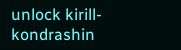unlock kirill-kondrashin